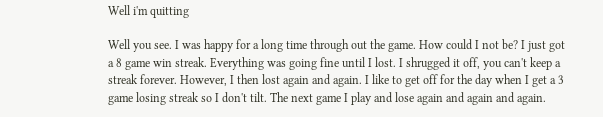Well i'm quitting

Well you see. I was happy for a long time through out the game. How could I not be? I just got a 8 game win streak. Everything was going fine until I lost. I shrugged it off, you can't keep a streak forever. However, I then lost again and again. I like to get off for the day when I get a 3 game losing streak so I don't tilt. The next game I play and lose again and again and again.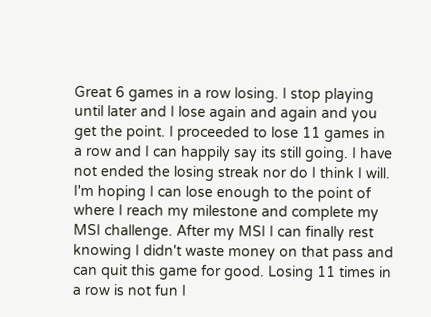Great 6 games in a row losing. I stop playing until later and I lose again and again and you get the point. I proceeded to lose 11 games in a row and I can happily say its still going. I have not ended the losing streak nor do I think I will. I'm hoping I can lose enough to the point of where I reach my milestone and complete my MSI challenge. After my MSI I can finally rest knowing I didn't waste money on that pass and can quit this game for good. Losing 11 times in a row is not fun I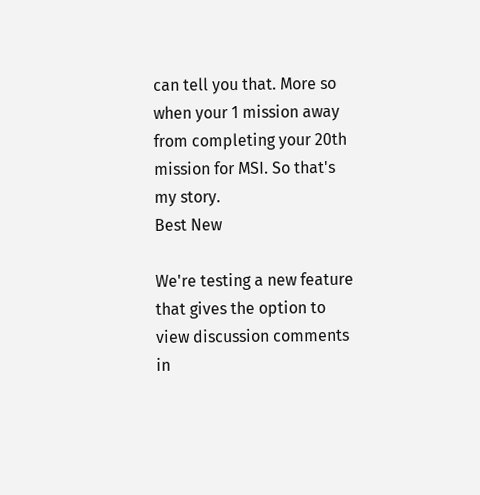can tell you that. More so when your 1 mission away from completing your 20th mission for MSI. So that's my story.
Best New

We're testing a new feature that gives the option to view discussion comments in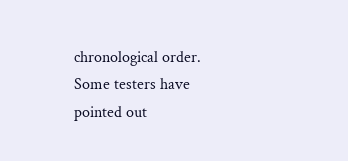chronological order. Some testers have pointed out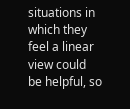situations in which they feel a linear view could be helpful, so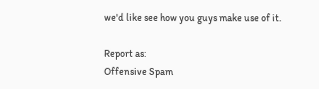we'd like see how you guys make use of it.

Report as:
Offensive Spam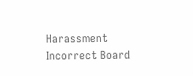Harassment Incorrect Board